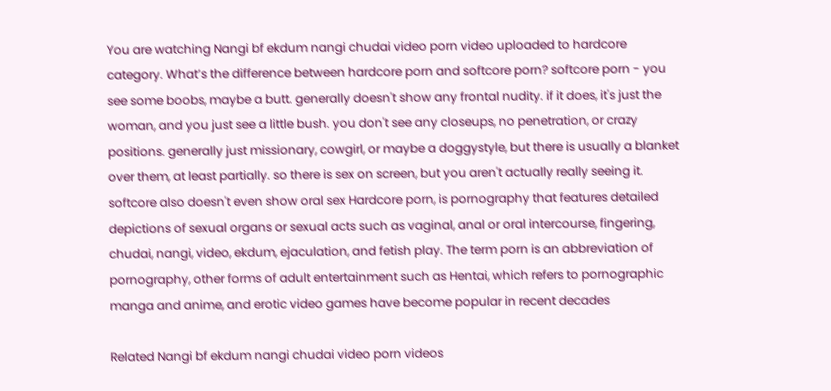You are watching Nangi bf ekdum nangi chudai video porn video uploaded to hardcore category. What’s the difference between hardcore porn and softcore porn? softcore porn - you see some boobs, maybe a butt. generally doesn't show any frontal nudity. if it does, it's just the woman, and you just see a little bush. you don't see any closeups, no penetration, or crazy positions. generally just missionary, cowgirl, or maybe a doggystyle, but there is usually a blanket over them, at least partially. so there is sex on screen, but you aren't actually really seeing it. softcore also doesn't even show oral sex Hardcore porn, is pornography that features detailed depictions of sexual organs or sexual acts such as vaginal, anal or oral intercourse, fingering, chudai, nangi, video, ekdum, ejaculation, and fetish play. The term porn is an abbreviation of pornography, other forms of adult entertainment such as Hentai, which refers to pornographic manga and anime, and erotic video games have become popular in recent decades

Related Nangi bf ekdum nangi chudai video porn videos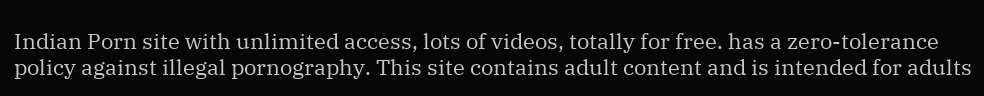Indian Porn site with unlimited access, lots of videos, totally for free. has a zero-tolerance policy against illegal pornography. This site contains adult content and is intended for adults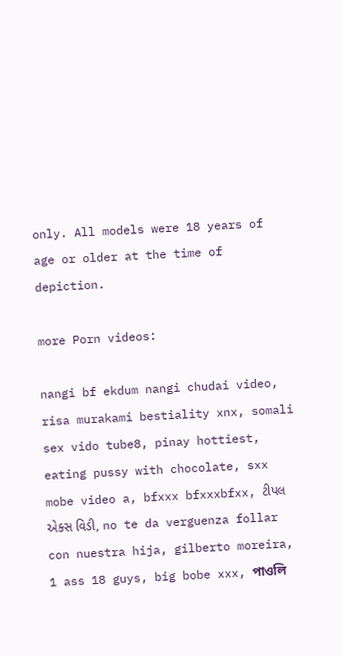only. All models were 18 years of age or older at the time of depiction.

more Porn videos:

nangi bf ekdum nangi chudai video, risa murakami bestiality xnx, somali sex vido tube8, pinay hottiest, eating pussy with chocolate, sxx mobe video a, bfxxx bfxxxbfxx, ટીપલ એક્સ વિડી, no te da verguenza follar con nuestra hija, gilberto moreira, 1 ass 18 guys, big bobe xxx, পাওলি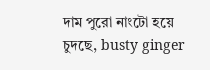দাম পুরো নাংটো হয়ে চুদছে, busty ginger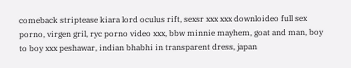comeback striptease kiara lord oculus rift, sexsr xxx xxx downloideo full sex porno, virgen gril, ryc porno video xxx, bbw minnie mayhem, goat and man, boy to boy xxx peshawar, indian bhabhi in transparent dress, japan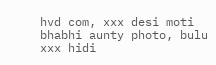hvd com, xxx desi moti bhabhi aunty photo, bulu xxx hidi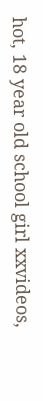hot, 18 year old school girl xxvideos,